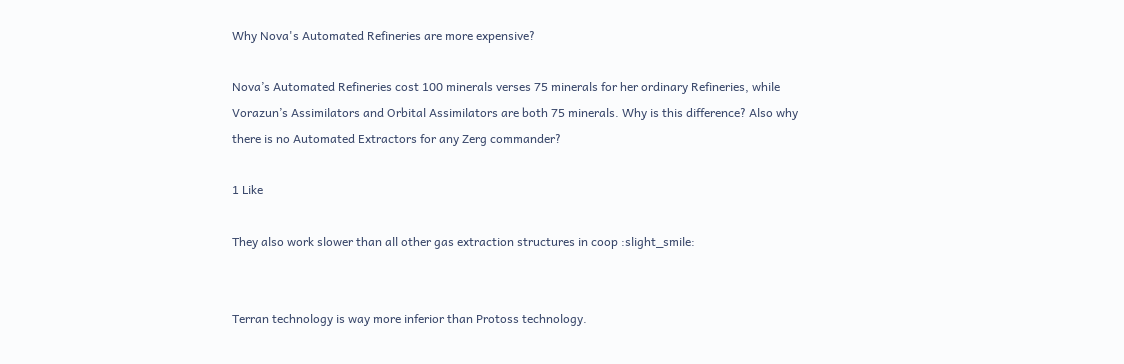Why Nova's Automated Refineries are more expensive?

Nova’s Automated Refineries cost 100 minerals verses 75 minerals for her ordinary Refineries, while Vorazun’s Assimilators and Orbital Assimilators are both 75 minerals. Why is this difference? Also why there is no Automated Extractors for any Zerg commander?

1 Like

They also work slower than all other gas extraction structures in coop :slight_smile:


Terran technology is way more inferior than Protoss technology.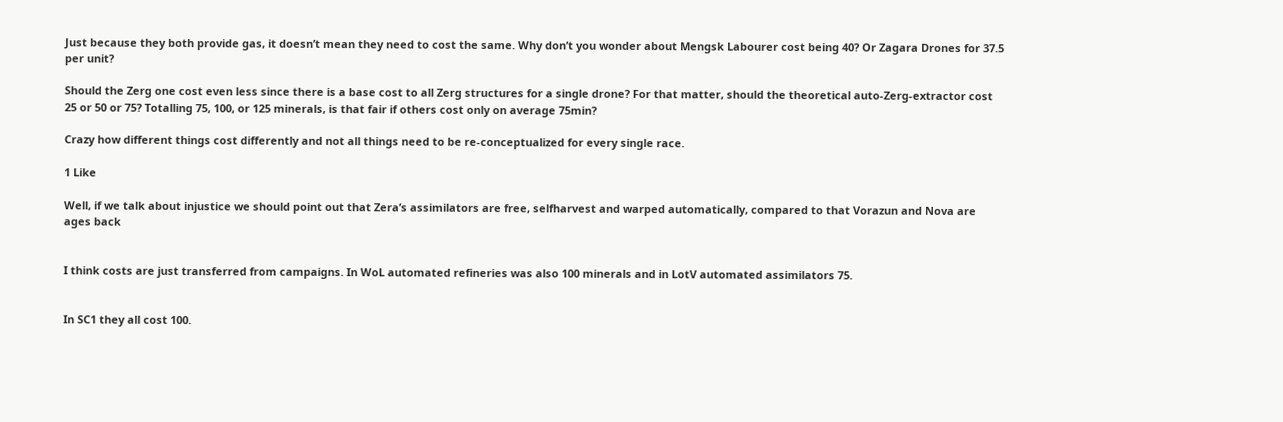Just because they both provide gas, it doesn’t mean they need to cost the same. Why don’t you wonder about Mengsk Labourer cost being 40? Or Zagara Drones for 37.5 per unit?

Should the Zerg one cost even less since there is a base cost to all Zerg structures for a single drone? For that matter, should the theoretical auto-Zerg-extractor cost 25 or 50 or 75? Totalling 75, 100, or 125 minerals, is that fair if others cost only on average 75min?

Crazy how different things cost differently and not all things need to be re-conceptualized for every single race.

1 Like

Well, if we talk about injustice we should point out that Zera’s assimilators are free, selfharvest and warped automatically, compared to that Vorazun and Nova are ages back


I think costs are just transferred from campaigns. In WoL automated refineries was also 100 minerals and in LotV automated assimilators 75.


In SC1 they all cost 100.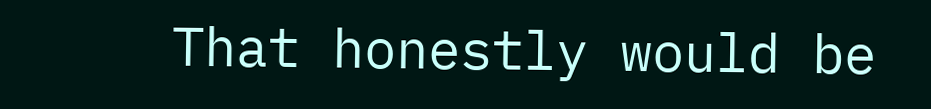That honestly would be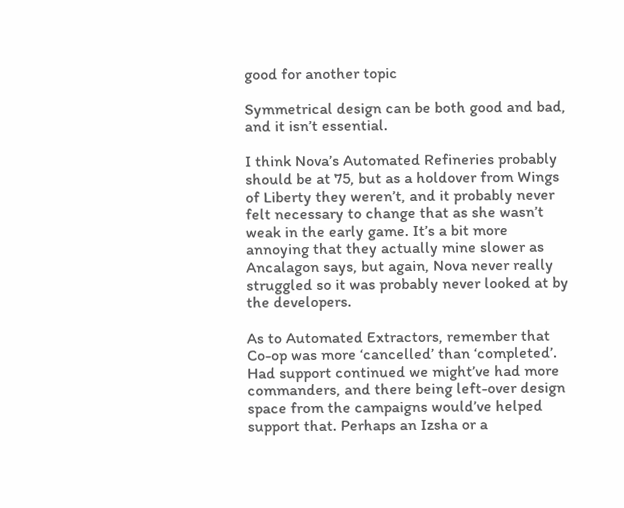good for another topic

Symmetrical design can be both good and bad, and it isn’t essential.

I think Nova’s Automated Refineries probably should be at 75, but as a holdover from Wings of Liberty they weren’t, and it probably never felt necessary to change that as she wasn’t weak in the early game. It’s a bit more annoying that they actually mine slower as Ancalagon says, but again, Nova never really struggled so it was probably never looked at by the developers.

As to Automated Extractors, remember that Co-op was more ‘cancelled’ than ‘completed’. Had support continued we might’ve had more commanders, and there being left-over design space from the campaigns would’ve helped support that. Perhaps an Izsha or a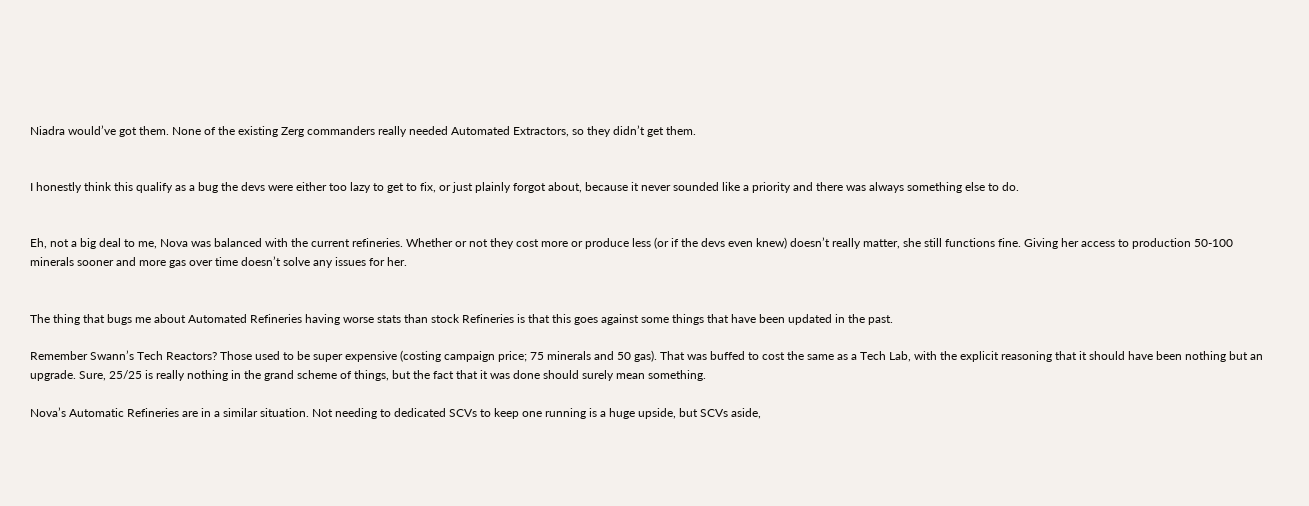Niadra would’ve got them. None of the existing Zerg commanders really needed Automated Extractors, so they didn’t get them.


I honestly think this qualify as a bug the devs were either too lazy to get to fix, or just plainly forgot about, because it never sounded like a priority and there was always something else to do.


Eh, not a big deal to me, Nova was balanced with the current refineries. Whether or not they cost more or produce less (or if the devs even knew) doesn’t really matter, she still functions fine. Giving her access to production 50-100 minerals sooner and more gas over time doesn’t solve any issues for her.


The thing that bugs me about Automated Refineries having worse stats than stock Refineries is that this goes against some things that have been updated in the past.

Remember Swann’s Tech Reactors? Those used to be super expensive (costing campaign price; 75 minerals and 50 gas). That was buffed to cost the same as a Tech Lab, with the explicit reasoning that it should have been nothing but an upgrade. Sure, 25/25 is really nothing in the grand scheme of things, but the fact that it was done should surely mean something.

Nova’s Automatic Refineries are in a similar situation. Not needing to dedicated SCVs to keep one running is a huge upside, but SCVs aside,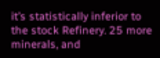it’s statistically inferior to the stock Refinery. 25 more minerals, and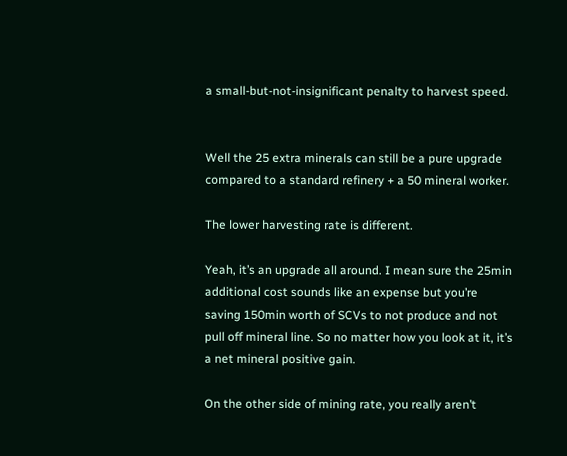a small-but-not-insignificant penalty to harvest speed.


Well the 25 extra minerals can still be a pure upgrade compared to a standard refinery + a 50 mineral worker.

The lower harvesting rate is different.

Yeah, it’s an upgrade all around. I mean sure the 25min additional cost sounds like an expense but you’re saving 150min worth of SCVs to not produce and not pull off mineral line. So no matter how you look at it, it’s a net mineral positive gain.

On the other side of mining rate, you really aren’t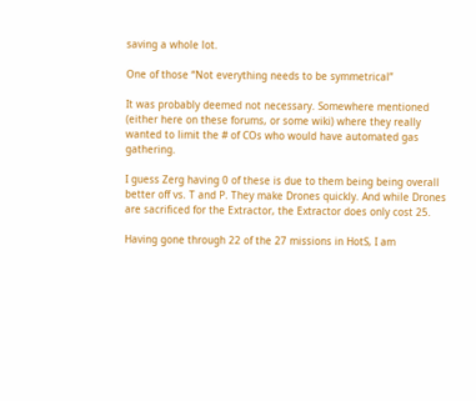saving a whole lot.

One of those “Not everything needs to be symmetrical”

It was probably deemed not necessary. Somewhere mentioned (either here on these forums, or some wiki) where they really wanted to limit the # of COs who would have automated gas gathering.

I guess Zerg having 0 of these is due to them being being overall better off vs. T and P. They make Drones quickly. And while Drones are sacrificed for the Extractor, the Extractor does only cost 25.

Having gone through 22 of the 27 missions in HotS, I am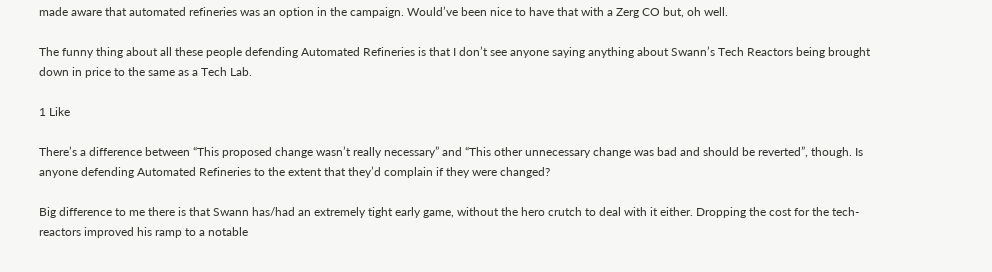made aware that automated refineries was an option in the campaign. Would’ve been nice to have that with a Zerg CO but, oh well.

The funny thing about all these people defending Automated Refineries is that I don’t see anyone saying anything about Swann’s Tech Reactors being brought down in price to the same as a Tech Lab.

1 Like

There’s a difference between “This proposed change wasn’t really necessary” and “This other unnecessary change was bad and should be reverted”, though. Is anyone defending Automated Refineries to the extent that they’d complain if they were changed?

Big difference to me there is that Swann has/had an extremely tight early game, without the hero crutch to deal with it either. Dropping the cost for the tech-reactors improved his ramp to a notable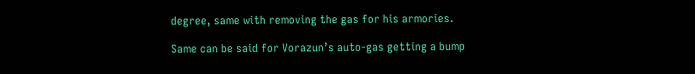degree, same with removing the gas for his armories.

Same can be said for Vorazun’s auto-gas getting a bump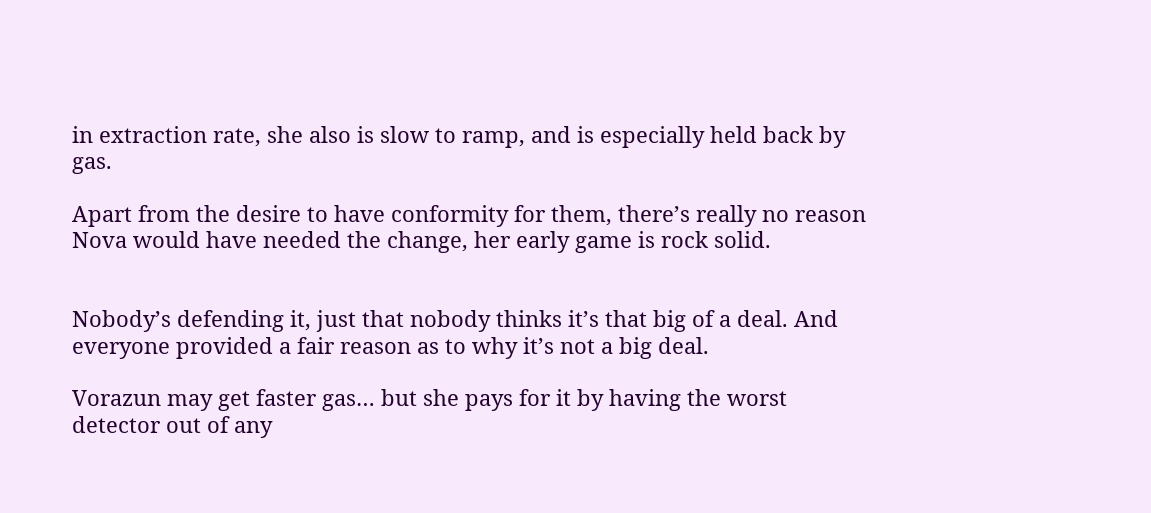in extraction rate, she also is slow to ramp, and is especially held back by gas.

Apart from the desire to have conformity for them, there’s really no reason Nova would have needed the change, her early game is rock solid.


Nobody’s defending it, just that nobody thinks it’s that big of a deal. And everyone provided a fair reason as to why it’s not a big deal.

Vorazun may get faster gas… but she pays for it by having the worst detector out of any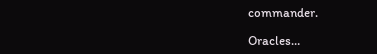commander.

Oracles…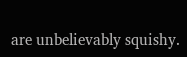are unbelievably squishy.